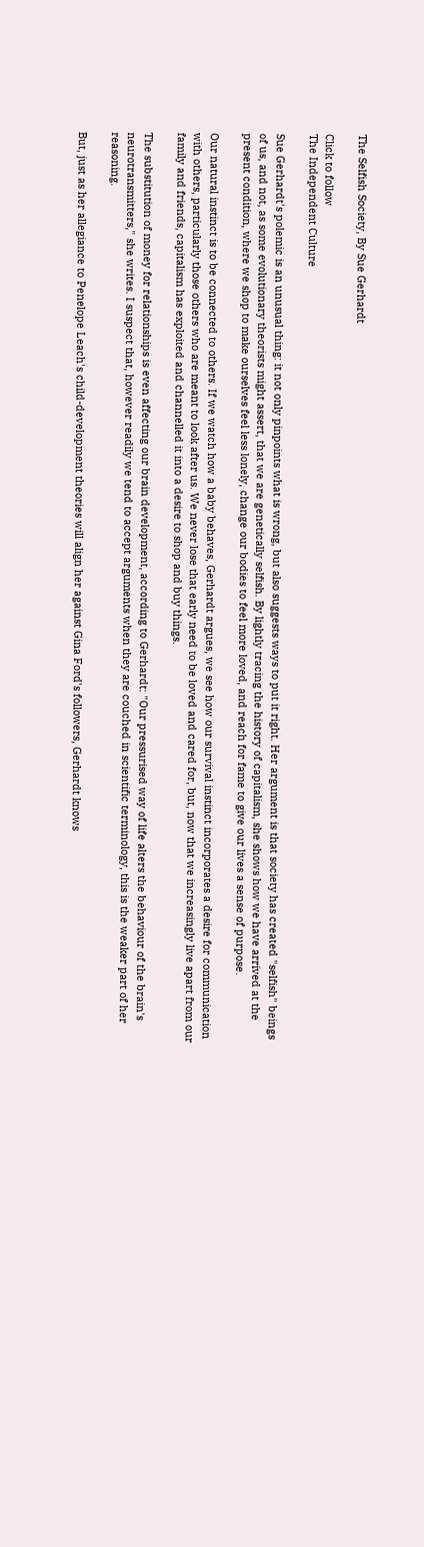The Selfish Society, By Sue Gerhardt

Click to follow
The Independent Culture

Sue Gerhardt's polemic is an unusual thing: it not only pinpoints what is wrong, but also suggests ways to put it right. Her argument is that society has created "selfish" beings of us, and not, as some evolutionary theorists might assert, that we are genetically selfish. By lightly tracing the history of capitalism, she shows how we have arrived at the present condition, where we shop to make ourselves feel less lonely, change our bodies to feel more loved, and reach for fame to give our lives a sense of purpose.

Our natural instinct is to be connected to others. If we watch how a baby behaves, Gerhardt argues, we see how our survival instinct incorporates a desire for communication with others, particularly those others who are meant to look after us. We never lose that early need to be loved and cared for, but, now that we increasingly live apart from our family and friends, capitalism has exploited and channelled it into a desire to shop and buy things.

The substitution of money for relationships is even affecting our brain development, according to Gerhardt: "Our pressurised way of life alters the behaviour of the brain's neurotransmitters," she writes. I suspect that, however readily we tend to accept arguments when they are couched in scientific terminology, this is the weaker part of her reasoning.

But, just as her allegiance to Penelope Leach's child-development theories will align her against Gina Ford's followers, Gerhardt knows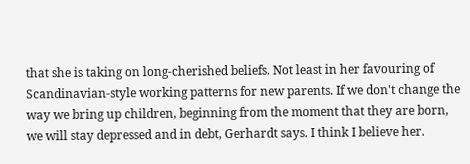that she is taking on long-cherished beliefs. Not least in her favouring of Scandinavian-style working patterns for new parents. If we don't change the way we bring up children, beginning from the moment that they are born, we will stay depressed and in debt, Gerhardt says. I think I believe her.